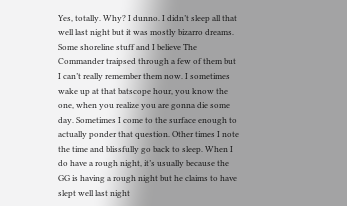Yes, totally. Why? I dunno. I didn’t sleep all that well last night but it was mostly bizarro dreams. Some shoreline stuff and I believe The Commander traipsed through a few of them but I can’t really remember them now. I sometimes wake up at that batscope hour, you know the one, when you realize you are gonna die some day. Sometimes I come to the surface enough to actually ponder that question. Other times I note the time and blissfully go back to sleep. When I do have a rough night, it’s usually because the GG is having a rough night but he claims to have slept well last night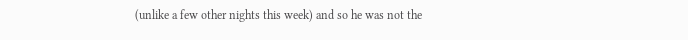(unlike a few other nights this week) and so he was not the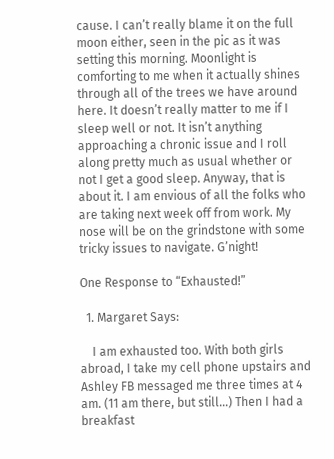cause. I can’t really blame it on the full moon either, seen in the pic as it was setting this morning. Moonlight is comforting to me when it actually shines through all of the trees we have around here. It doesn’t really matter to me if I sleep well or not. It isn’t anything approaching a chronic issue and I roll along pretty much as usual whether or not I get a good sleep. Anyway, that is about it. I am envious of all the folks who are taking next week off from work. My nose will be on the grindstone with some tricky issues to navigate. G’night!

One Response to “Exhausted!”

  1. Margaret Says:

    I am exhausted too. With both girls abroad, I take my cell phone upstairs and Ashley FB messaged me three times at 4 am. (11 am there, but still…) Then I had a breakfast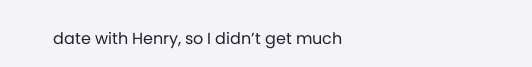date with Henry, so I didn’t get much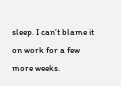sleep. I can’t blame it on work for a few more weeks.